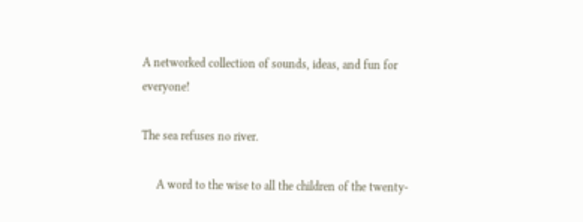A networked collection of sounds, ideas, and fun for everyone!

The sea refuses no river.

     A word to the wise to all the children of the twenty-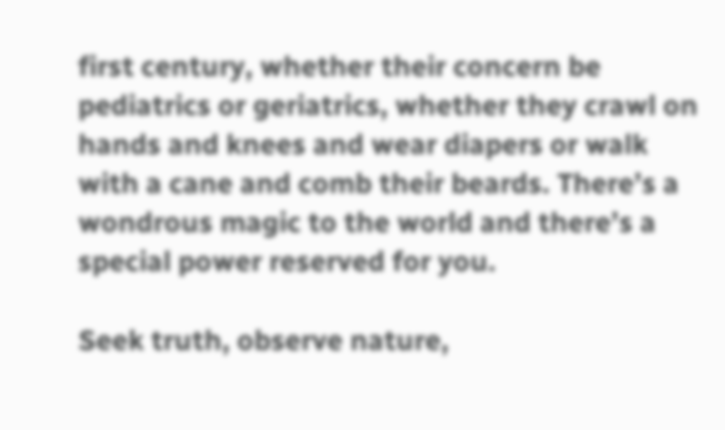first century, whether their concern be pediatrics or geriatrics, whether they crawl on hands and knees and wear diapers or walk with a cane and comb their beards. There’s a wondrous magic to the world and there’s a special power reserved for you.

Seek truth, observe nature,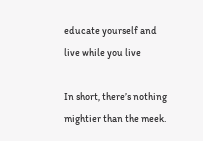educate yourself and live while you live

In short, there’s nothing mightier than the meek.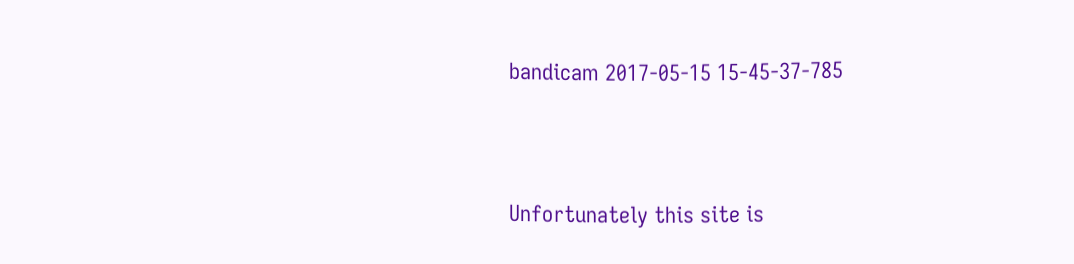bandicam 2017-05-15 15-45-37-785




Unfortunately this site is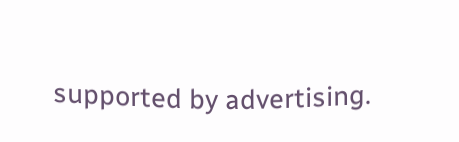supported by advertising.